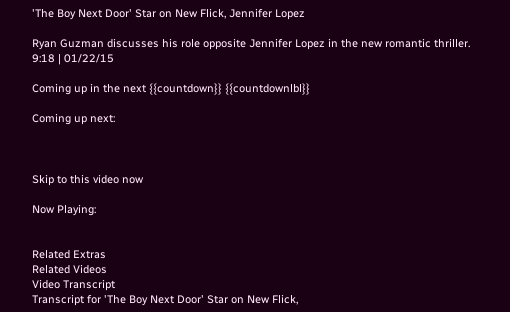'The Boy Next Door' Star on New Flick, Jennifer Lopez

Ryan Guzman discusses his role opposite Jennifer Lopez in the new romantic thriller.
9:18 | 01/22/15

Coming up in the next {{countdown}} {{countdownlbl}}

Coming up next:



Skip to this video now

Now Playing:


Related Extras
Related Videos
Video Transcript
Transcript for 'The Boy Next Door' Star on New Flick,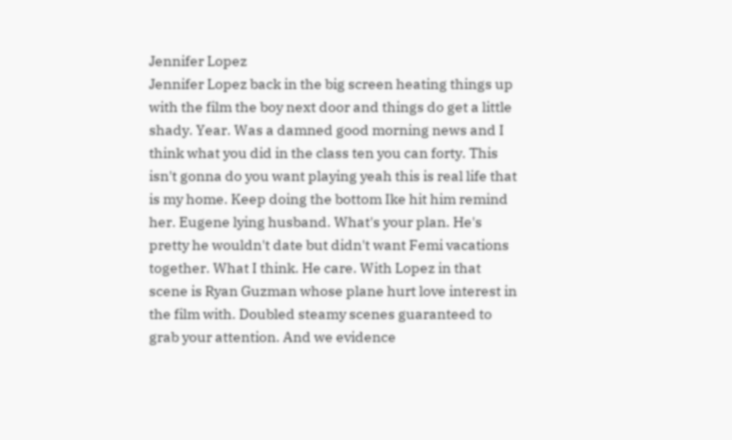Jennifer Lopez
Jennifer Lopez back in the big screen heating things up with the film the boy next door and things do get a little shady. Year. Was a damned good morning news and I think what you did in the class ten you can forty. This isn't gonna do you want playing yeah this is real life that is my home. Keep doing the bottom Ike hit him remind her. Eugene lying husband. What's your plan. He's pretty he wouldn't date but didn't want Femi vacations together. What I think. He care. With Lopez in that scene is Ryan Guzman whose plane hurt love interest in the film with. Doubled steamy scenes guaranteed to grab your attention. And we evidence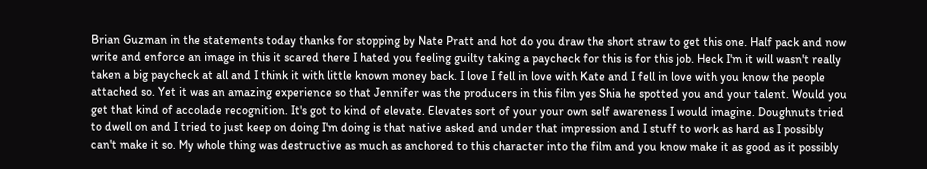Brian Guzman in the statements today thanks for stopping by Nate Pratt and hot do you draw the short straw to get this one. Half pack and now write and enforce an image in this it scared there I hated you feeling guilty taking a paycheck for this is for this job. Heck I'm it will wasn't really taken a big paycheck at all and I think it with little known money back. I love I fell in love with Kate and I fell in love with you know the people attached so. Yet it was an amazing experience so that Jennifer was the producers in this film yes Shia he spotted you and your talent. Would you get that kind of accolade recognition. It's got to kind of elevate. Elevates sort of your your own self awareness I would imagine. Doughnuts tried to dwell on and I tried to just keep on doing I'm doing is that native asked and under that impression and I stuff to work as hard as I possibly can't make it so. My whole thing was destructive as much as anchored to this character into the film and you know make it as good as it possibly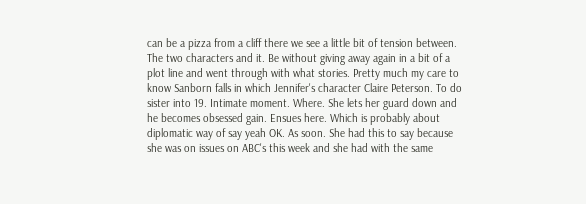can be a pizza from a cliff there we see a little bit of tension between. The two characters and it. Be without giving away again in a bit of a plot line and went through with what stories. Pretty much my care to know Sanborn falls in which Jennifer's character Claire Peterson. To do sister into 19. Intimate moment. Where. She lets her guard down and he becomes obsessed gain. Ensues here. Which is probably about diplomatic way of say yeah OK. As soon. She had this to say because she was on issues on ABC's this week and she had with the same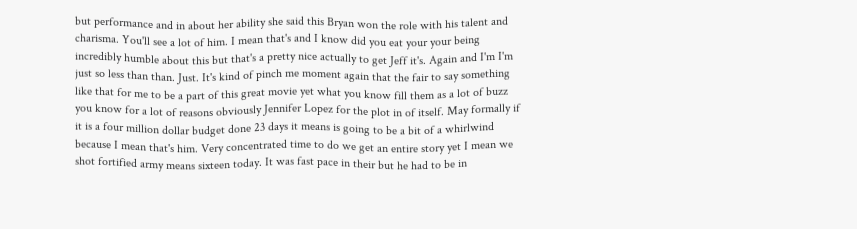but performance and in about her ability she said this Bryan won the role with his talent and charisma. You'll see a lot of him. I mean that's and I know did you eat your your being incredibly humble about this but that's a pretty nice actually to get Jeff it's. Again and I'm I'm just so less than than. Just. It's kind of pinch me moment again that the fair to say something like that for me to be a part of this great movie yet what you know fill them as a lot of buzz you know for a lot of reasons obviously Jennifer Lopez for the plot in of itself. May formally if it is a four million dollar budget done 23 days it means is going to be a bit of a whirlwind because I mean that's him. Very concentrated time to do we get an entire story yet I mean we shot fortified army means sixteen today. It was fast pace in their but he had to be in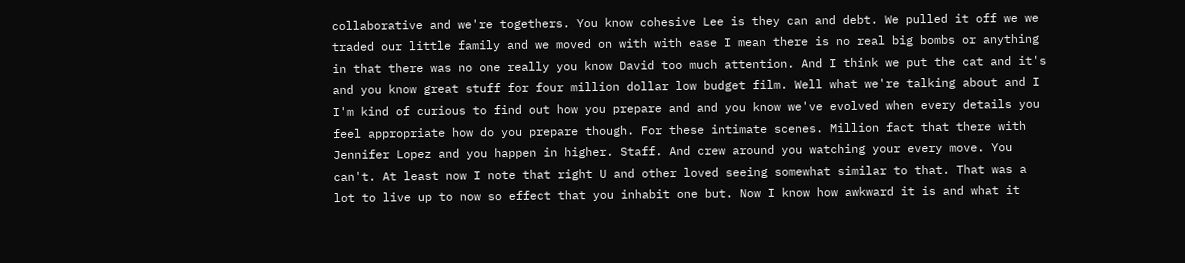collaborative and we're togethers. You know cohesive Lee is they can and debt. We pulled it off we we traded our little family and we moved on with with ease I mean there is no real big bombs or anything in that there was no one really you know David too much attention. And I think we put the cat and it's and you know great stuff for four million dollar low budget film. Well what we're talking about and I I'm kind of curious to find out how you prepare and and you know we've evolved when every details you feel appropriate how do you prepare though. For these intimate scenes. Million fact that there with Jennifer Lopez and you happen in higher. Staff. And crew around you watching your every move. You can't. At least now I note that right U and other loved seeing somewhat similar to that. That was a lot to live up to now so effect that you inhabit one but. Now I know how awkward it is and what it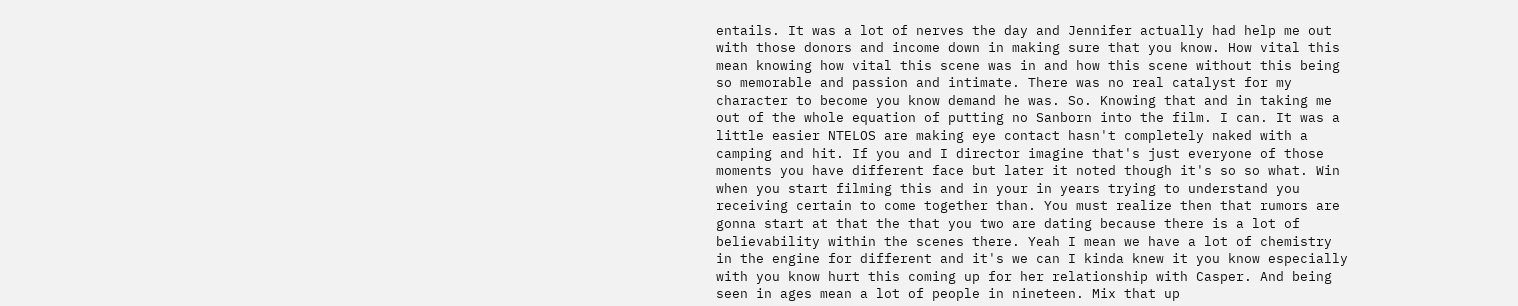entails. It was a lot of nerves the day and Jennifer actually had help me out with those donors and income down in making sure that you know. How vital this mean knowing how vital this scene was in and how this scene without this being so memorable and passion and intimate. There was no real catalyst for my character to become you know demand he was. So. Knowing that and in taking me out of the whole equation of putting no Sanborn into the film. I can. It was a little easier NTELOS are making eye contact hasn't completely naked with a camping and hit. If you and I director imagine that's just everyone of those moments you have different face but later it noted though it's so so what. Win when you start filming this and in your in years trying to understand you receiving certain to come together than. You must realize then that rumors are gonna start at that the that you two are dating because there is a lot of believability within the scenes there. Yeah I mean we have a lot of chemistry in the engine for different and it's we can I kinda knew it you know especially with you know hurt this coming up for her relationship with Casper. And being seen in ages mean a lot of people in nineteen. Mix that up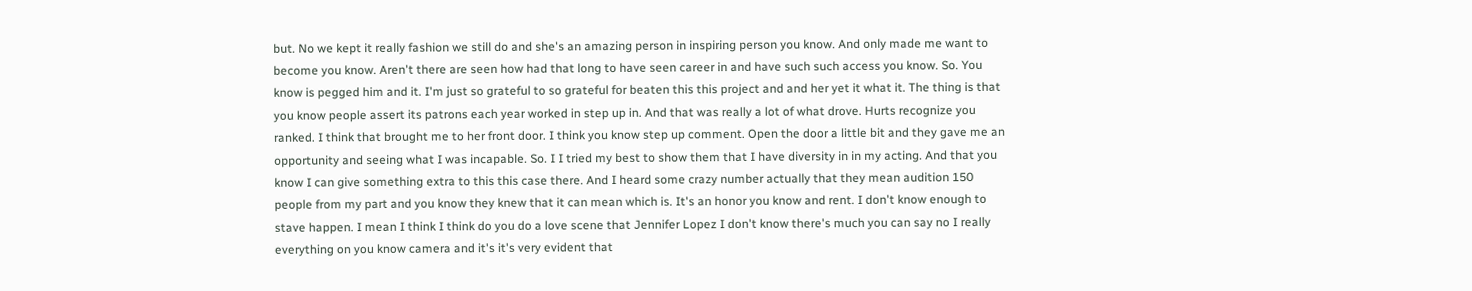but. No we kept it really fashion we still do and she's an amazing person in inspiring person you know. And only made me want to become you know. Aren't there are seen how had that long to have seen career in and have such such access you know. So. You know is pegged him and it. I'm just so grateful to so grateful for beaten this this project and and her yet it what it. The thing is that you know people assert its patrons each year worked in step up in. And that was really a lot of what drove. Hurts recognize you ranked. I think that brought me to her front door. I think you know step up comment. Open the door a little bit and they gave me an opportunity and seeing what I was incapable. So. I I tried my best to show them that I have diversity in in my acting. And that you know I can give something extra to this this case there. And I heard some crazy number actually that they mean audition 150 people from my part and you know they knew that it can mean which is. It's an honor you know and rent. I don't know enough to stave happen. I mean I think I think do you do a love scene that Jennifer Lopez I don't know there's much you can say no I really everything on you know camera and it's it's very evident that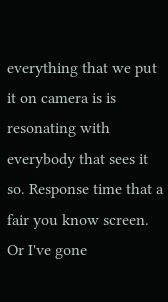everything that we put it on camera is is resonating with everybody that sees it so. Response time that a fair you know screen. Or I've gone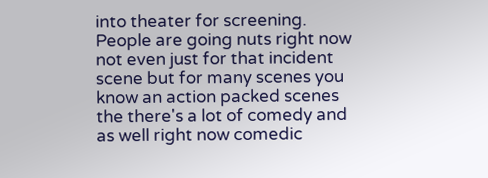into theater for screening. People are going nuts right now not even just for that incident scene but for many scenes you know an action packed scenes the there's a lot of comedy and as well right now comedic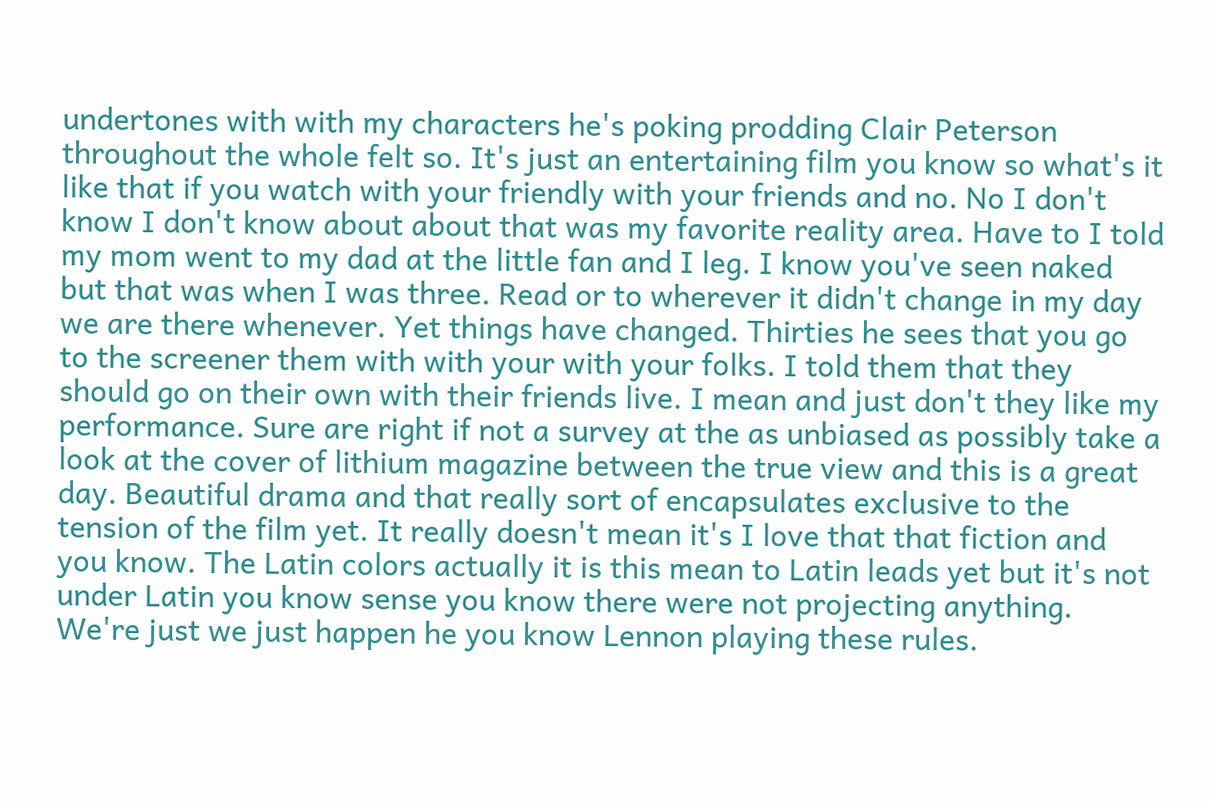undertones with with my characters he's poking prodding Clair Peterson throughout the whole felt so. It's just an entertaining film you know so what's it like that if you watch with your friendly with your friends and no. No I don't know I don't know about about that was my favorite reality area. Have to I told my mom went to my dad at the little fan and I leg. I know you've seen naked but that was when I was three. Read or to wherever it didn't change in my day we are there whenever. Yet things have changed. Thirties he sees that you go to the screener them with with your with your folks. I told them that they should go on their own with their friends live. I mean and just don't they like my performance. Sure are right if not a survey at the as unbiased as possibly take a look at the cover of lithium magazine between the true view and this is a great day. Beautiful drama and that really sort of encapsulates exclusive to the tension of the film yet. It really doesn't mean it's I love that that fiction and you know. The Latin colors actually it is this mean to Latin leads yet but it's not under Latin you know sense you know there were not projecting anything. We're just we just happen he you know Lennon playing these rules.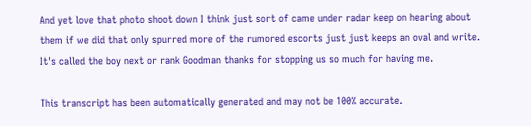And yet love that photo shoot down I think just sort of came under radar keep on hearing about them if we did that only spurred more of the rumored escorts just just keeps an oval and write. It's called the boy next or rank Goodman thanks for stopping us so much for having me.

This transcript has been automatically generated and may not be 100% accurate.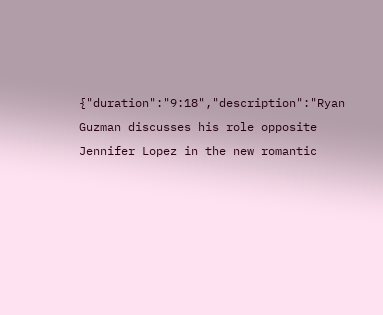{"duration":"9:18","description":"Ryan Guzman discusses his role opposite Jennifer Lopez in the new romantic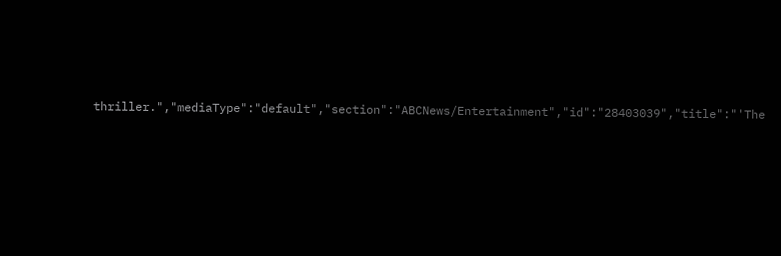thriller.","mediaType":"default","section":"ABCNews/Entertainment","id":"28403039","title":"'The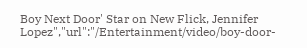Boy Next Door' Star on New Flick, Jennifer Lopez","url":"/Entertainment/video/boy-door-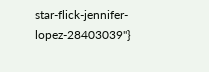star-flick-jennifer-lopez-28403039"}